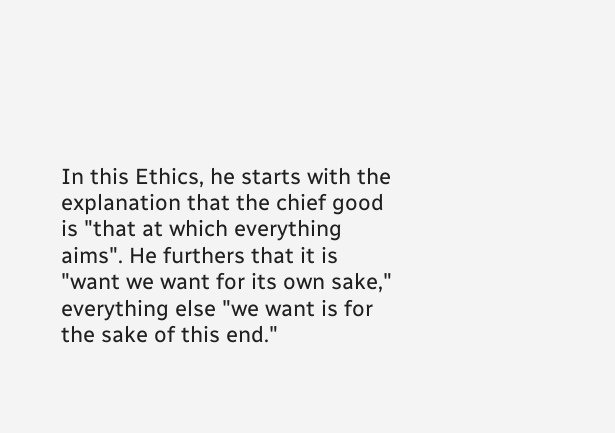In this Ethics, he starts with the explanation that the chief good is "that at which everything aims". He furthers that it is "want we want for its own sake," everything else "we want is for the sake of this end."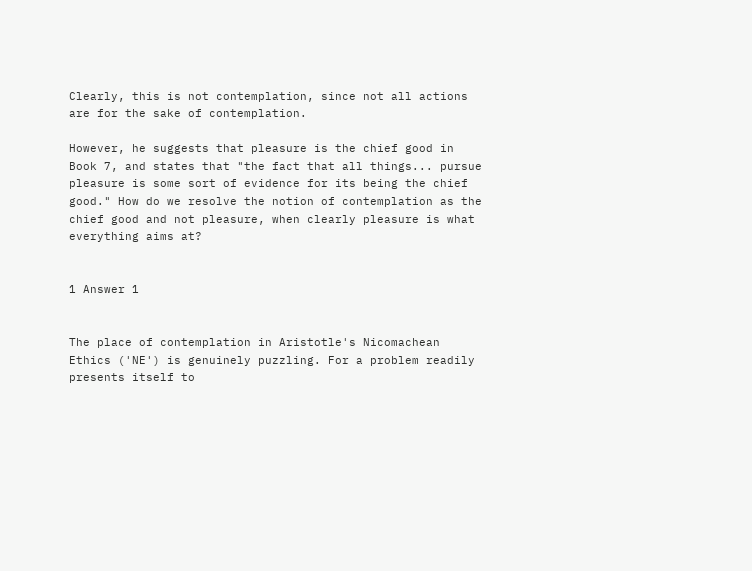Clearly, this is not contemplation, since not all actions are for the sake of contemplation.

However, he suggests that pleasure is the chief good in Book 7, and states that "the fact that all things... pursue pleasure is some sort of evidence for its being the chief good." How do we resolve the notion of contemplation as the chief good and not pleasure, when clearly pleasure is what everything aims at?


1 Answer 1


The place of contemplation in Aristotle's Nicomachean Ethics ('NE') is genuinely puzzling. For a problem readily presents itself to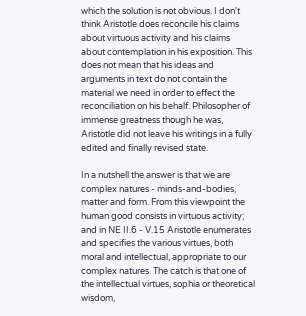which the solution is not obvious. I don't think Aristotle does reconcile his claims about virtuous activity and his claims about contemplation in his exposition. This does not mean that his ideas and arguments in text do not contain the material we need in order to effect the reconciliation on his behalf. Philosopher of immense greatness though he was, Aristotle did not leave his writings in a fully edited and finally revised state.

In a nutshell the answer is that we are complex natures - minds-and-bodies, matter and form. From this viewpoint the human good consists in virtuous activity; and in NE II.6 - V.15 Aristotle enumerates and specifies the various virtues, both moral and intellectual, appropriate to our complex natures. The catch is that one of the intellectual virtues, sophia or theoretical wisdom,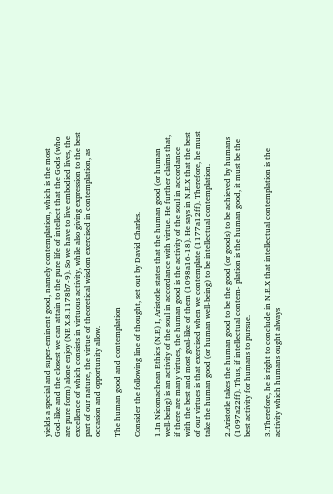yields a special and super-eminent good, namely contemplation, which is the most God-like and the closest we can attain to the pure life of intellect that the Gods (who are pure form) alone enjoy (NE X.8.1178b7-9). So we have to live embodied lives, the excellence of which consists in virtuous activity, while also giving expression to the best part of our nature, the virtue of theoretical wisdom exercised in contemplation, as occasion and opportunity allow.

The human good and contemplation

Consider the following line of thought, set out by David Charles.

1.In Nicomachean Ethics (N.E) I, Aristotle states that the human good (or human well-being) is an activity of the soul in accordance with virtue. He further claims that, if there are many virtues, the human good is the activity of the soul in accordance with the best and most goal-like of them (1098a16-18). He says in N.E.X that the best of our virtues is that exercised when we contemplate (1177a12ff). Therefore, he must take the human good (or human well-being) to be intellectual contemplation.

2.Aristotle takes the human good to be the good (or goods) to be achieved by humans (1097a22ff). Thus, if intellectual contem- plation is the human good, it must be the best activity for humans to pursue.

3.Therefore, he is right to conclude in N.E.X that intellectual contemplation is the activity which humans ought always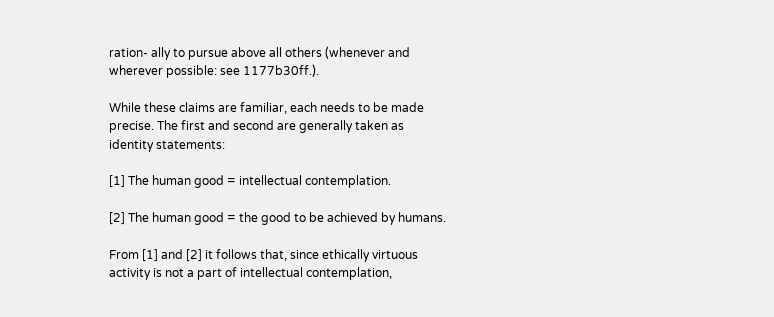ration- ally to pursue above all others (whenever and wherever possible: see 1177b30ff.).

While these claims are familiar, each needs to be made precise. The first and second are generally taken as identity statements:

[1] The human good = intellectual contemplation.

[2] The human good = the good to be achieved by humans.

From [1] and [2] it follows that, since ethically virtuous activity is not a part of intellectual contemplation,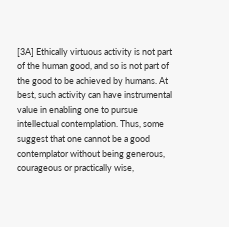[3A] Ethically virtuous activity is not part of the human good, and so is not part of the good to be achieved by humans. At best, such activity can have instrumental value in enabling one to pursue intellectual contemplation. Thus, some suggest that one cannot be a good contemplator without being generous, courageous or practically wise,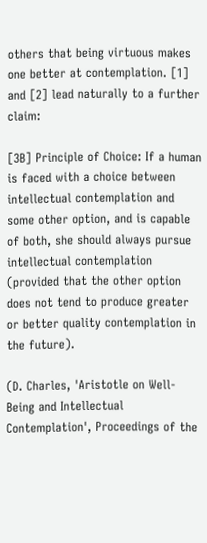others that being virtuous makes one better at contemplation. [1] and [2] lead naturally to a further claim:

[3B] Principle of Choice: If a human is faced with a choice between intellectual contemplation and some other option, and is capable of both, she should always pursue intellectual contemplation (provided that the other option does not tend to produce greater or better quality contemplation in the future).

(D. Charles, 'Aristotle on Well-Being and Intellectual Contemplation', Proceedings of the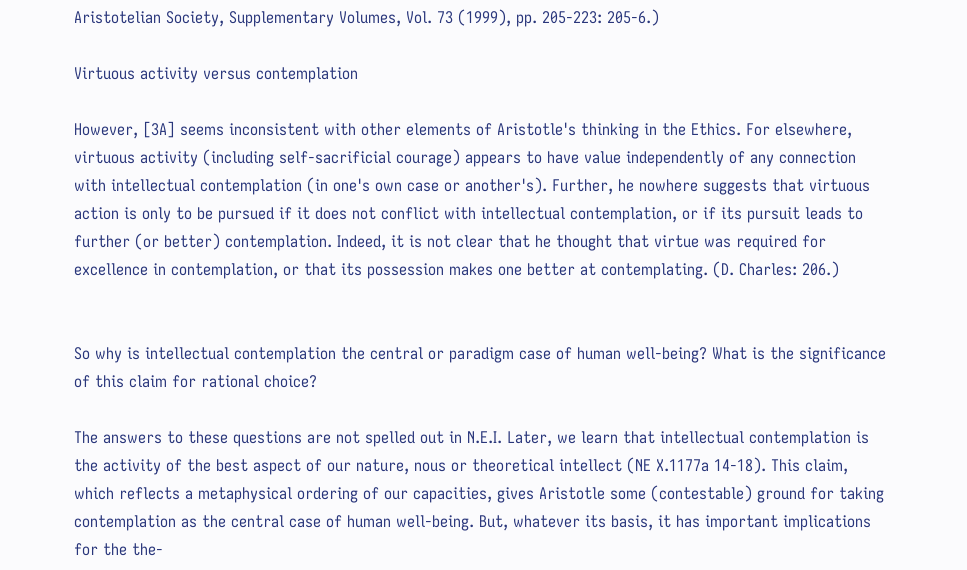Aristotelian Society, Supplementary Volumes, Vol. 73 (1999), pp. 205-223: 205-6.)

Virtuous activity versus contemplation

However, [3A] seems inconsistent with other elements of Aristotle's thinking in the Ethics. For elsewhere, virtuous activity (including self-sacrificial courage) appears to have value independently of any connection with intellectual contemplation (in one's own case or another's). Further, he nowhere suggests that virtuous action is only to be pursued if it does not conflict with intellectual contemplation, or if its pursuit leads to further (or better) contemplation. Indeed, it is not clear that he thought that virtue was required for excellence in contemplation, or that its possession makes one better at contemplating. (D. Charles: 206.)


So why is intellectual contemplation the central or paradigm case of human well-being? What is the significance of this claim for rational choice?

The answers to these questions are not spelled out in N.E.I. Later, we learn that intellectual contemplation is the activity of the best aspect of our nature, nous or theoretical intellect (NE X.1177a 14-18). This claim, which reflects a metaphysical ordering of our capacities, gives Aristotle some (contestable) ground for taking contemplation as the central case of human well-being. But, whatever its basis, it has important implications for the the-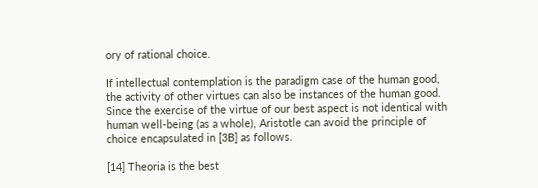ory of rational choice.

If intellectual contemplation is the paradigm case of the human good, the activity of other virtues can also be instances of the human good. Since the exercise of the virtue of our best aspect is not identical with human well-being (as a whole), Aristotle can avoid the principle of choice encapsulated in [3B] as follows.

[14] Theoria is the best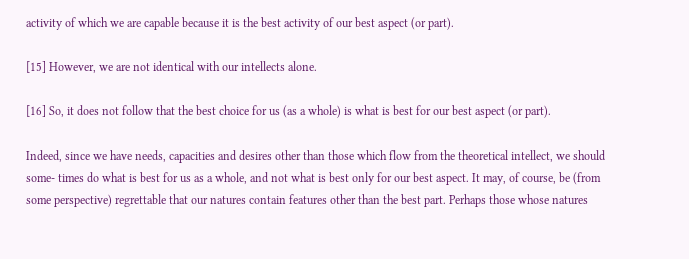activity of which we are capable because it is the best activity of our best aspect (or part).

[15] However, we are not identical with our intellects alone.

[16] So, it does not follow that the best choice for us (as a whole) is what is best for our best aspect (or part).

Indeed, since we have needs, capacities and desires other than those which flow from the theoretical intellect, we should some- times do what is best for us as a whole, and not what is best only for our best aspect. It may, of course, be (from some perspective) regrettable that our natures contain features other than the best part. Perhaps those whose natures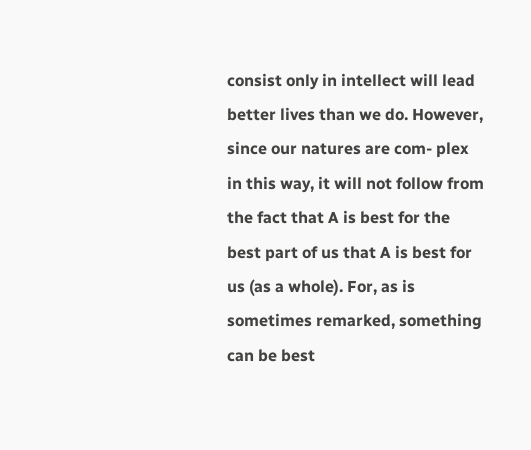consist only in intellect will lead better lives than we do. However, since our natures are com- plex in this way, it will not follow from the fact that A is best for the best part of us that A is best for us (as a whole). For, as is sometimes remarked, something can be best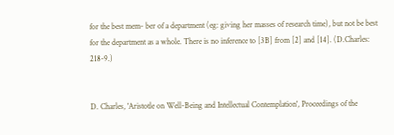for the best mem- ber of a department (eg: giving her masses of research time), but not be best for the department as a whole. There is no inference to [3B] from [2] and [14]. (D.Charles: 218-9.)


D. Charles, 'Aristotle on Well-Being and Intellectual Contemplation', Proceedings of the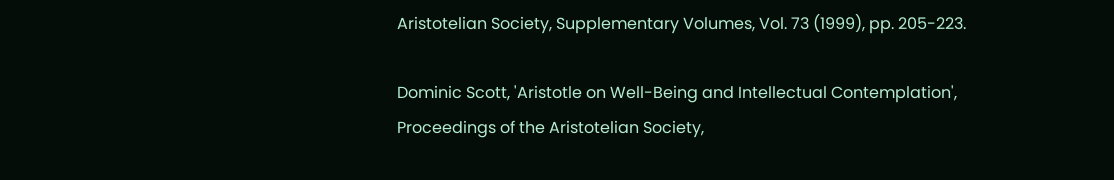Aristotelian Society, Supplementary Volumes, Vol. 73 (1999), pp. 205-223.

Dominic Scott, 'Aristotle on Well-Being and Intellectual Contemplation', Proceedings of the Aristotelian Society,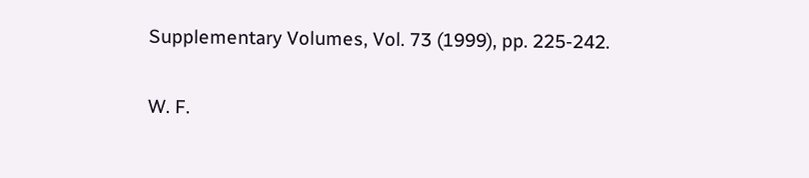Supplementary Volumes, Vol. 73 (1999), pp. 225-242.

W. F.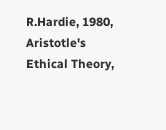R.Hardie, 1980, Aristotle's Ethical Theory,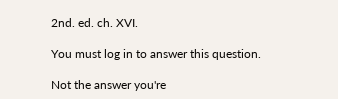2nd. ed. ch. XVI.

You must log in to answer this question.

Not the answer you're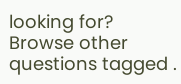looking for? Browse other questions tagged .